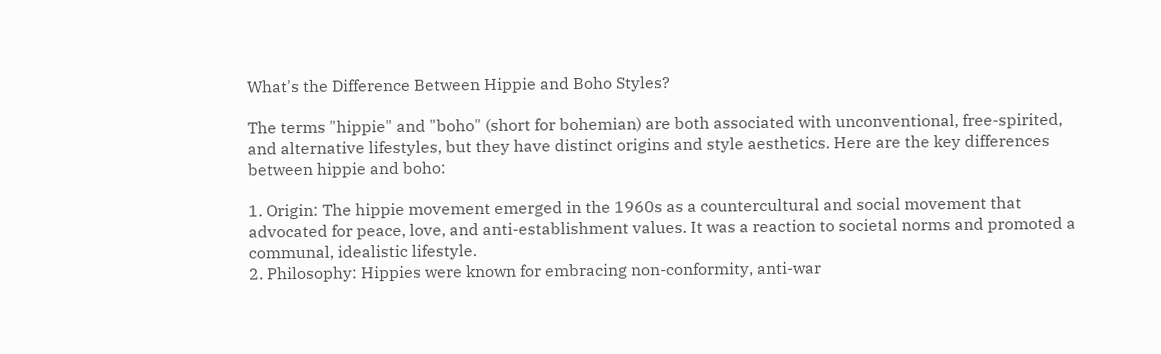What's the Difference Between Hippie and Boho Styles?

The terms "hippie" and "boho" (short for bohemian) are both associated with unconventional, free-spirited, and alternative lifestyles, but they have distinct origins and style aesthetics. Here are the key differences between hippie and boho:

1. Origin: The hippie movement emerged in the 1960s as a countercultural and social movement that advocated for peace, love, and anti-establishment values. It was a reaction to societal norms and promoted a communal, idealistic lifestyle.
2. Philosophy: Hippies were known for embracing non-conformity, anti-war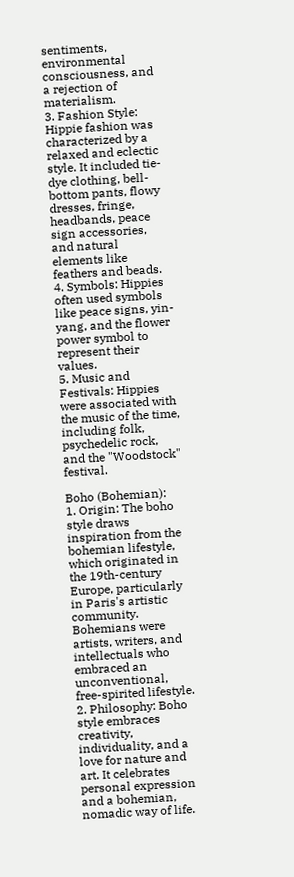sentiments, environmental consciousness, and a rejection of materialism.
3. Fashion Style: Hippie fashion was characterized by a relaxed and eclectic style. It included tie-dye clothing, bell-bottom pants, flowy dresses, fringe, headbands, peace sign accessories, and natural elements like feathers and beads.
4. Symbols: Hippies often used symbols like peace signs, yin-yang, and the flower power symbol to represent their values.
5. Music and Festivals: Hippies were associated with the music of the time, including folk, psychedelic rock, and the "Woodstock" festival.

Boho (Bohemian):
1. Origin: The boho style draws inspiration from the bohemian lifestyle, which originated in the 19th-century Europe, particularly in Paris's artistic community. Bohemians were artists, writers, and intellectuals who embraced an unconventional, free-spirited lifestyle.
2. Philosophy: Boho style embraces creativity, individuality, and a love for nature and art. It celebrates personal expression and a bohemian, nomadic way of life.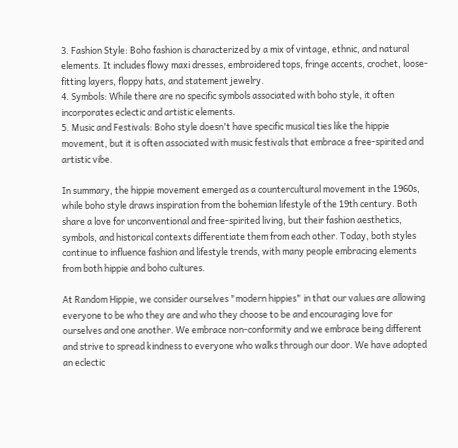3. Fashion Style: Boho fashion is characterized by a mix of vintage, ethnic, and natural elements. It includes flowy maxi dresses, embroidered tops, fringe accents, crochet, loose-fitting layers, floppy hats, and statement jewelry.
4. Symbols: While there are no specific symbols associated with boho style, it often incorporates eclectic and artistic elements.
5. Music and Festivals: Boho style doesn't have specific musical ties like the hippie movement, but it is often associated with music festivals that embrace a free-spirited and artistic vibe.

In summary, the hippie movement emerged as a countercultural movement in the 1960s, while boho style draws inspiration from the bohemian lifestyle of the 19th century. Both share a love for unconventional and free-spirited living, but their fashion aesthetics, symbols, and historical contexts differentiate them from each other. Today, both styles continue to influence fashion and lifestyle trends, with many people embracing elements from both hippie and boho cultures.

At Random Hippie, we consider ourselves "modern hippies" in that our values are allowing everyone to be who they are and who they choose to be and encouraging love for ourselves and one another. We embrace non-conformity and we embrace being different and strive to spread kindness to everyone who walks through our door. We have adopted an eclectic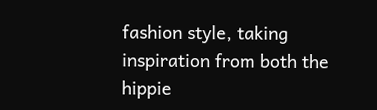fashion style, taking inspiration from both the hippie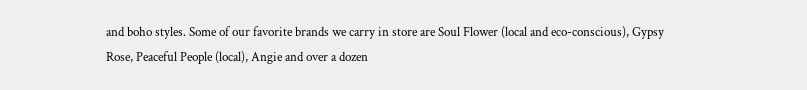and boho styles. Some of our favorite brands we carry in store are Soul Flower (local and eco-conscious), Gypsy Rose, Peaceful People (local), Angie and over a dozen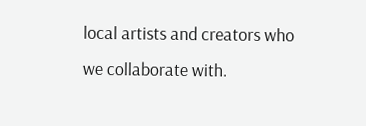local artists and creators who we collaborate with.